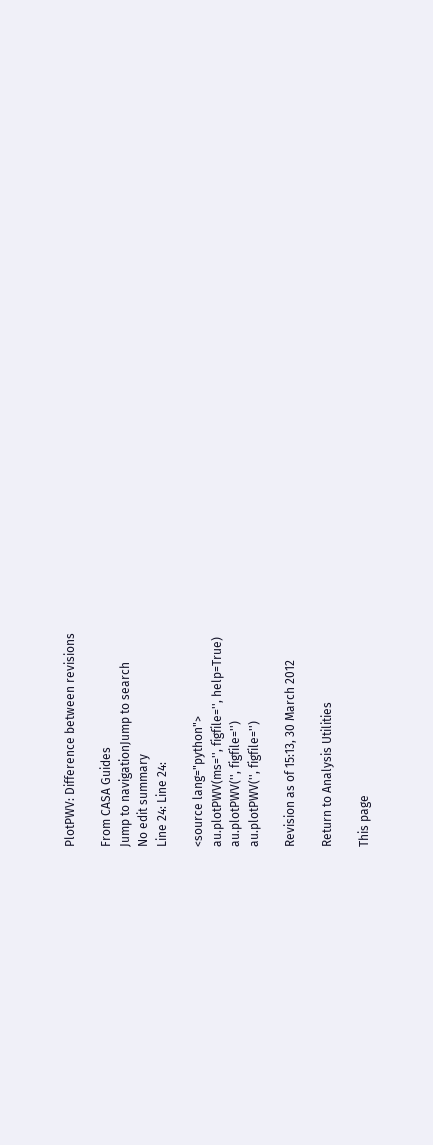PlotPWV: Difference between revisions

From CASA Guides
Jump to navigationJump to search
No edit summary
Line 24: Line 24:

<source lang="python">
au.plotPWV(ms='', figfile='', help=True)
au.plotPWV('', figfile='')
au.plotPWV('', figfile='')

Revision as of 15:13, 30 March 2012

Return to Analysis Utilities

This page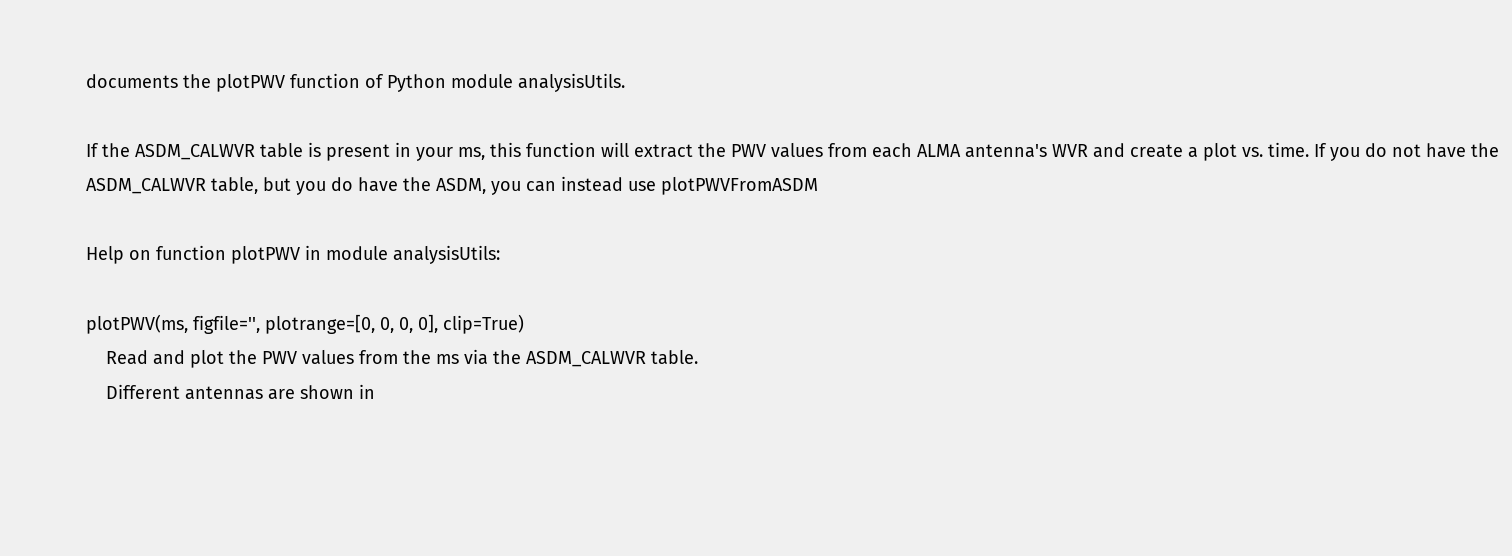documents the plotPWV function of Python module analysisUtils.

If the ASDM_CALWVR table is present in your ms, this function will extract the PWV values from each ALMA antenna's WVR and create a plot vs. time. If you do not have the ASDM_CALWVR table, but you do have the ASDM, you can instead use plotPWVFromASDM

Help on function plotPWV in module analysisUtils:

plotPWV(ms, figfile='', plotrange=[0, 0, 0, 0], clip=True)
    Read and plot the PWV values from the ms via the ASDM_CALWVR table.
    Different antennas are shown in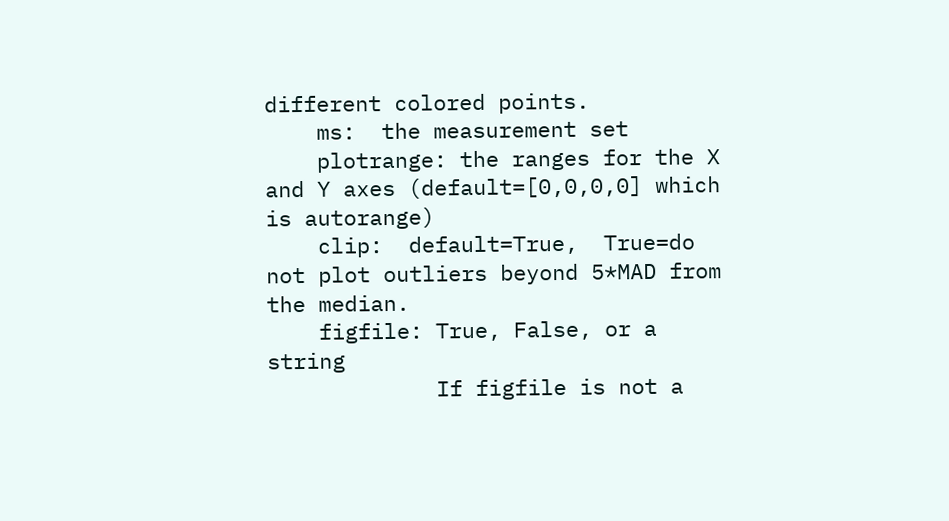different colored points.
    ms:  the measurement set
    plotrange: the ranges for the X and Y axes (default=[0,0,0,0] which is autorange)
    clip:  default=True,  True=do not plot outliers beyond 5*MAD from the median.
    figfile: True, False, or a string
             If figfile is not a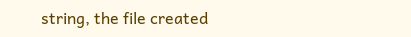string, the file created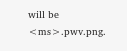will be <ms>.pwv.png.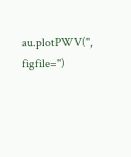au.plotPWV('', figfile='')